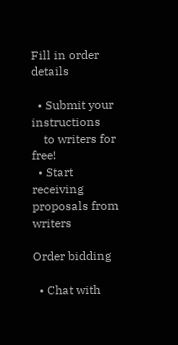Fill in order details

  • Submit your instructions
    to writers for free!
  • Start receiving proposals from writers

Order bidding

  • Chat with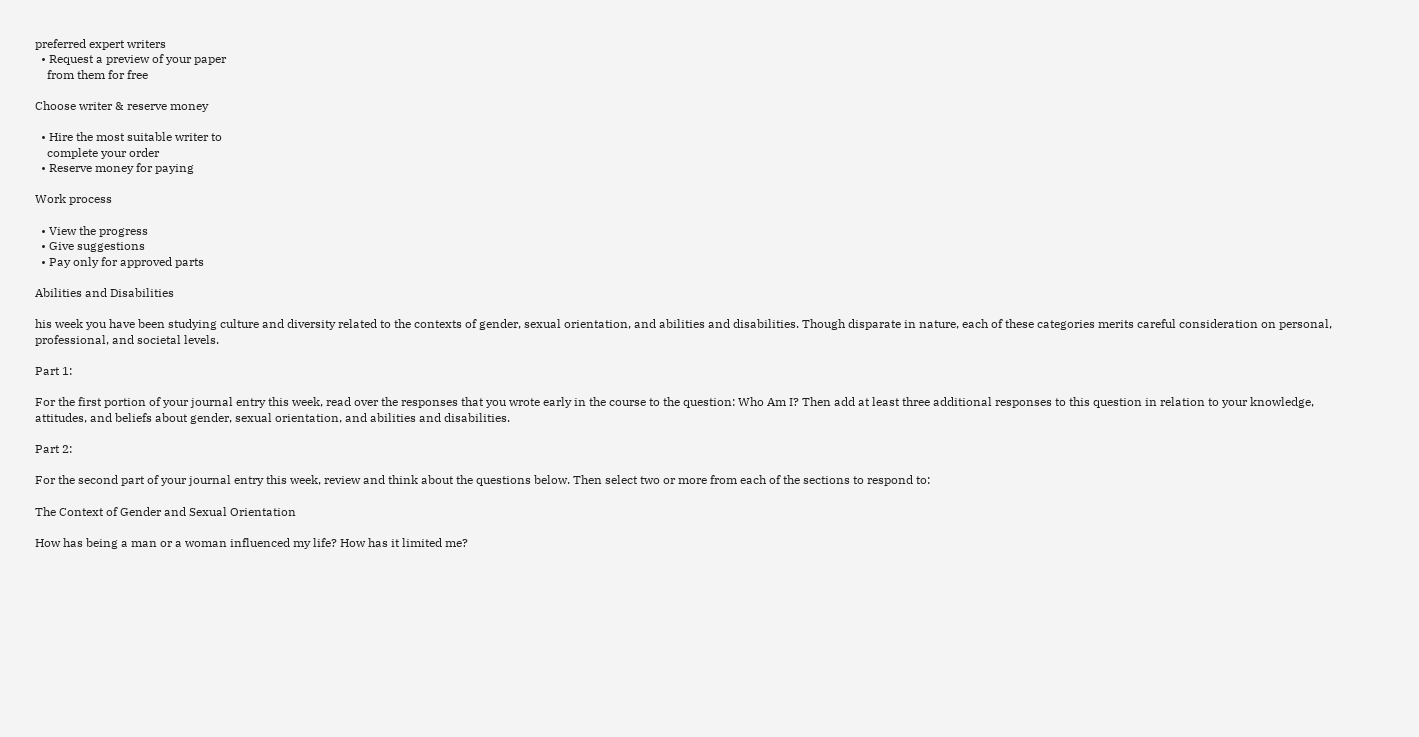preferred expert writers
  • Request a preview of your paper
    from them for free

Choose writer & reserve money

  • Hire the most suitable writer to
    complete your order
  • Reserve money for paying

Work process

  • View the progress
  • Give suggestions
  • Pay only for approved parts

Abilities and Disabilities

his week you have been studying culture and diversity related to the contexts of gender, sexual orientation, and abilities and disabilities. Though disparate in nature, each of these categories merits careful consideration on personal, professional, and societal levels.

Part 1:

For the first portion of your journal entry this week, read over the responses that you wrote early in the course to the question: Who Am I? Then add at least three additional responses to this question in relation to your knowledge, attitudes, and beliefs about gender, sexual orientation, and abilities and disabilities.

Part 2:

For the second part of your journal entry this week, review and think about the questions below. Then select two or more from each of the sections to respond to:

The Context of Gender and Sexual Orientation

How has being a man or a woman influenced my life? How has it limited me?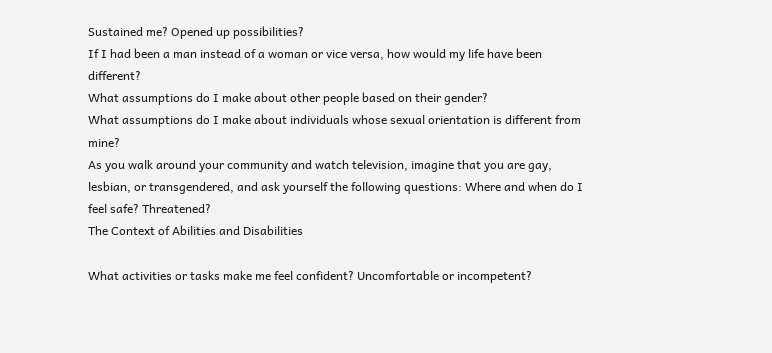Sustained me? Opened up possibilities?
If I had been a man instead of a woman or vice versa, how would my life have been different?
What assumptions do I make about other people based on their gender?
What assumptions do I make about individuals whose sexual orientation is different from mine?
As you walk around your community and watch television, imagine that you are gay, lesbian, or transgendered, and ask yourself the following questions: Where and when do I feel safe? Threatened?
The Context of Abilities and Disabilities

What activities or tasks make me feel confident? Uncomfortable or incompetent?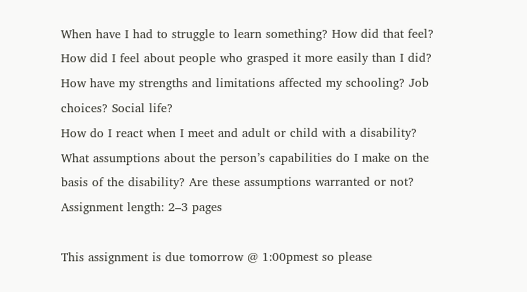When have I had to struggle to learn something? How did that feel? How did I feel about people who grasped it more easily than I did?
How have my strengths and limitations affected my schooling? Job choices? Social life?
How do I react when I meet and adult or child with a disability?
What assumptions about the person’s capabilities do I make on the basis of the disability? Are these assumptions warranted or not?
Assignment length: 2–3 pages

This assignment is due tomorrow @ 1:00pmest so please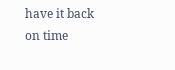have it back on time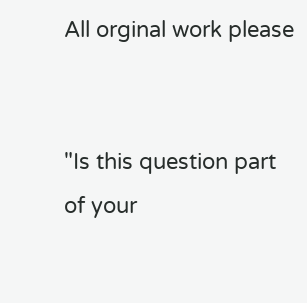All orginal work please


"Is this question part of your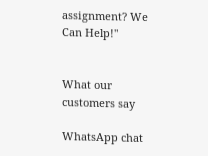assignment? We Can Help!"


What our customers say

WhatsApp chat